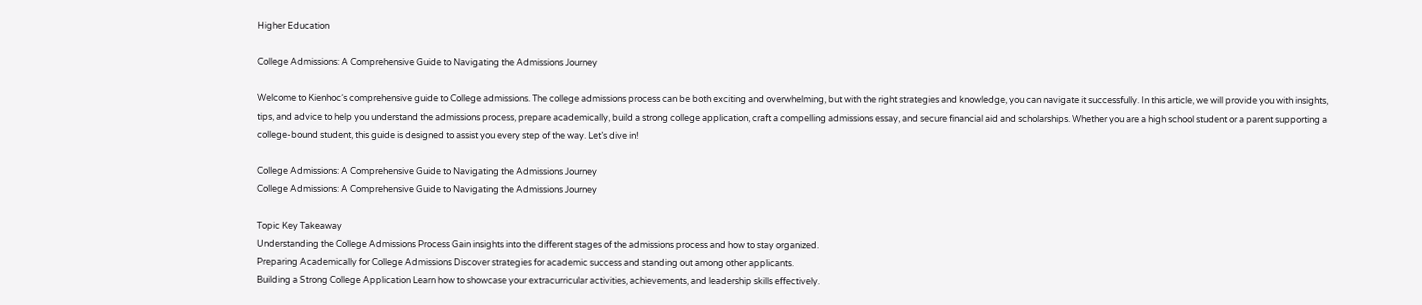Higher Education

College Admissions: A Comprehensive Guide to Navigating the Admissions Journey

Welcome to Kienhoc‘s comprehensive guide to College admissions. The college admissions process can be both exciting and overwhelming, but with the right strategies and knowledge, you can navigate it successfully. In this article, we will provide you with insights, tips, and advice to help you understand the admissions process, prepare academically, build a strong college application, craft a compelling admissions essay, and secure financial aid and scholarships. Whether you are a high school student or a parent supporting a college-bound student, this guide is designed to assist you every step of the way. Let’s dive in!

College Admissions: A Comprehensive Guide to Navigating the Admissions Journey
College Admissions: A Comprehensive Guide to Navigating the Admissions Journey

Topic Key Takeaway
Understanding the College Admissions Process Gain insights into the different stages of the admissions process and how to stay organized.
Preparing Academically for College Admissions Discover strategies for academic success and standing out among other applicants.
Building a Strong College Application Learn how to showcase your extracurricular activities, achievements, and leadership skills effectively.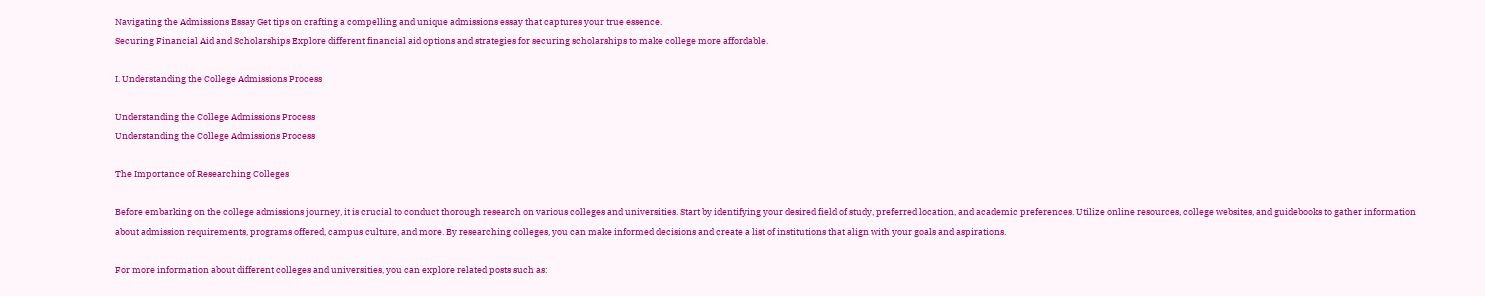Navigating the Admissions Essay Get tips on crafting a compelling and unique admissions essay that captures your true essence.
Securing Financial Aid and Scholarships Explore different financial aid options and strategies for securing scholarships to make college more affordable.

I. Understanding the College Admissions Process

Understanding the College Admissions Process
Understanding the College Admissions Process

The Importance of Researching Colleges

Before embarking on the college admissions journey, it is crucial to conduct thorough research on various colleges and universities. Start by identifying your desired field of study, preferred location, and academic preferences. Utilize online resources, college websites, and guidebooks to gather information about admission requirements, programs offered, campus culture, and more. By researching colleges, you can make informed decisions and create a list of institutions that align with your goals and aspirations.

For more information about different colleges and universities, you can explore related posts such as: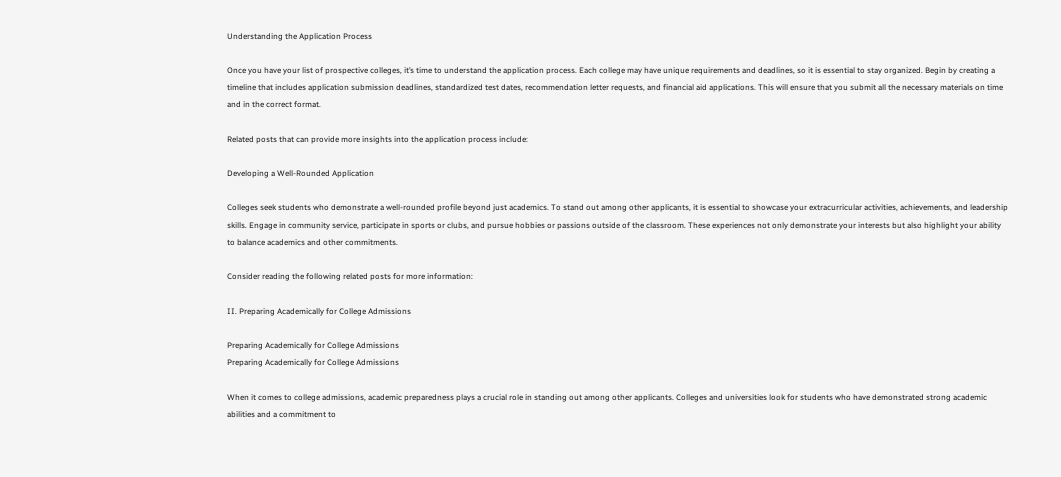Understanding the Application Process

Once you have your list of prospective colleges, it’s time to understand the application process. Each college may have unique requirements and deadlines, so it is essential to stay organized. Begin by creating a timeline that includes application submission deadlines, standardized test dates, recommendation letter requests, and financial aid applications. This will ensure that you submit all the necessary materials on time and in the correct format.

Related posts that can provide more insights into the application process include:

Developing a Well-Rounded Application

Colleges seek students who demonstrate a well-rounded profile beyond just academics. To stand out among other applicants, it is essential to showcase your extracurricular activities, achievements, and leadership skills. Engage in community service, participate in sports or clubs, and pursue hobbies or passions outside of the classroom. These experiences not only demonstrate your interests but also highlight your ability to balance academics and other commitments.

Consider reading the following related posts for more information:

II. Preparing Academically for College Admissions

Preparing Academically for College Admissions
Preparing Academically for College Admissions

When it comes to college admissions, academic preparedness plays a crucial role in standing out among other applicants. Colleges and universities look for students who have demonstrated strong academic abilities and a commitment to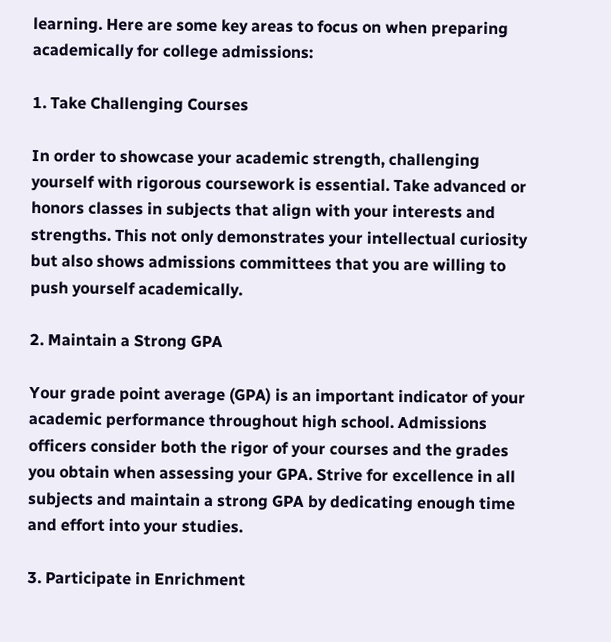learning. Here are some key areas to focus on when preparing academically for college admissions:

1. Take Challenging Courses

In order to showcase your academic strength, challenging yourself with rigorous coursework is essential. Take advanced or honors classes in subjects that align with your interests and strengths. This not only demonstrates your intellectual curiosity but also shows admissions committees that you are willing to push yourself academically.

2. Maintain a Strong GPA

Your grade point average (GPA) is an important indicator of your academic performance throughout high school. Admissions officers consider both the rigor of your courses and the grades you obtain when assessing your GPA. Strive for excellence in all subjects and maintain a strong GPA by dedicating enough time and effort into your studies.

3. Participate in Enrichment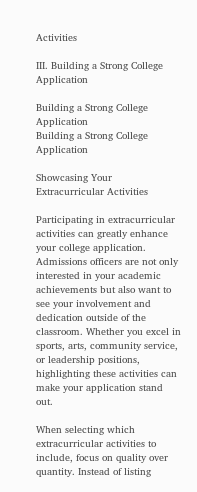Activities

III. Building a Strong College Application

Building a Strong College Application
Building a Strong College Application

Showcasing Your Extracurricular Activities

Participating in extracurricular activities can greatly enhance your college application. Admissions officers are not only interested in your academic achievements but also want to see your involvement and dedication outside of the classroom. Whether you excel in sports, arts, community service, or leadership positions, highlighting these activities can make your application stand out.

When selecting which extracurricular activities to include, focus on quality over quantity. Instead of listing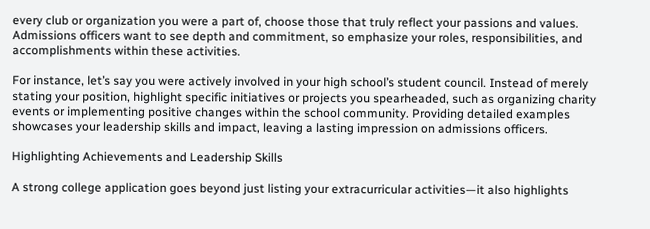every club or organization you were a part of, choose those that truly reflect your passions and values. Admissions officers want to see depth and commitment, so emphasize your roles, responsibilities, and accomplishments within these activities.

For instance, let’s say you were actively involved in your high school’s student council. Instead of merely stating your position, highlight specific initiatives or projects you spearheaded, such as organizing charity events or implementing positive changes within the school community. Providing detailed examples showcases your leadership skills and impact, leaving a lasting impression on admissions officers.

Highlighting Achievements and Leadership Skills

A strong college application goes beyond just listing your extracurricular activities—it also highlights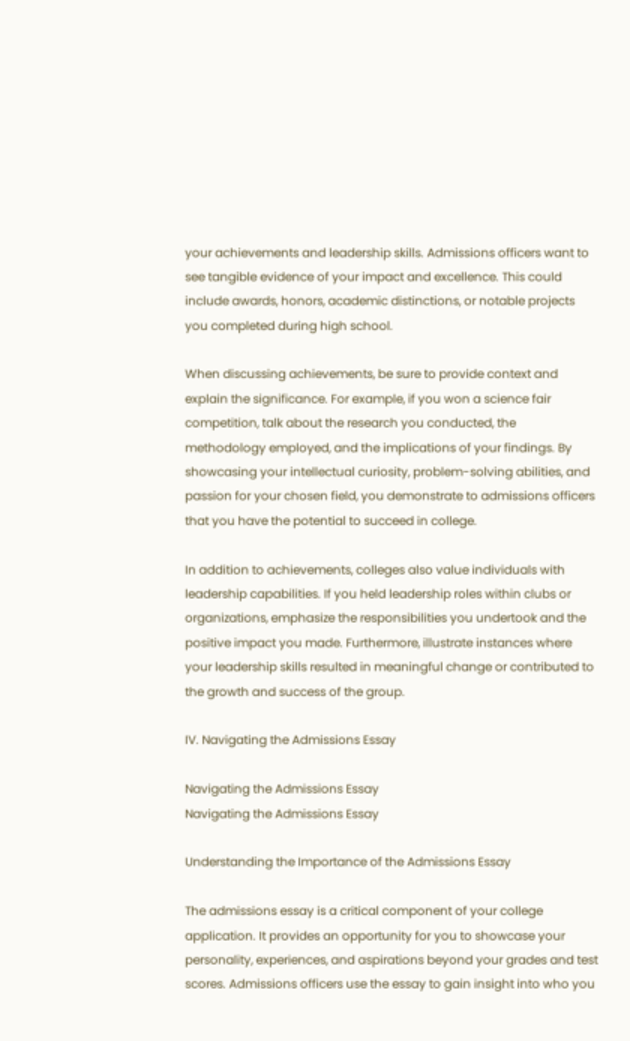your achievements and leadership skills. Admissions officers want to see tangible evidence of your impact and excellence. This could include awards, honors, academic distinctions, or notable projects you completed during high school.

When discussing achievements, be sure to provide context and explain the significance. For example, if you won a science fair competition, talk about the research you conducted, the methodology employed, and the implications of your findings. By showcasing your intellectual curiosity, problem-solving abilities, and passion for your chosen field, you demonstrate to admissions officers that you have the potential to succeed in college.

In addition to achievements, colleges also value individuals with leadership capabilities. If you held leadership roles within clubs or organizations, emphasize the responsibilities you undertook and the positive impact you made. Furthermore, illustrate instances where your leadership skills resulted in meaningful change or contributed to the growth and success of the group.

IV. Navigating the Admissions Essay

Navigating the Admissions Essay
Navigating the Admissions Essay

Understanding the Importance of the Admissions Essay

The admissions essay is a critical component of your college application. It provides an opportunity for you to showcase your personality, experiences, and aspirations beyond your grades and test scores. Admissions officers use the essay to gain insight into who you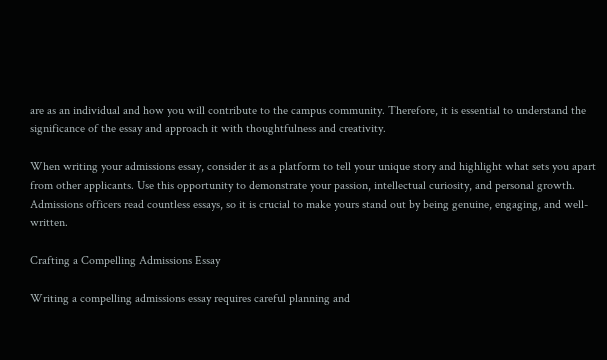are as an individual and how you will contribute to the campus community. Therefore, it is essential to understand the significance of the essay and approach it with thoughtfulness and creativity.

When writing your admissions essay, consider it as a platform to tell your unique story and highlight what sets you apart from other applicants. Use this opportunity to demonstrate your passion, intellectual curiosity, and personal growth. Admissions officers read countless essays, so it is crucial to make yours stand out by being genuine, engaging, and well-written.

Crafting a Compelling Admissions Essay

Writing a compelling admissions essay requires careful planning and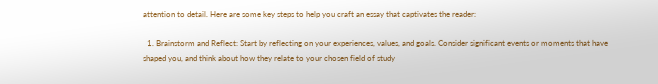attention to detail. Here are some key steps to help you craft an essay that captivates the reader:

  1. Brainstorm and Reflect: Start by reflecting on your experiences, values, and goals. Consider significant events or moments that have shaped you, and think about how they relate to your chosen field of study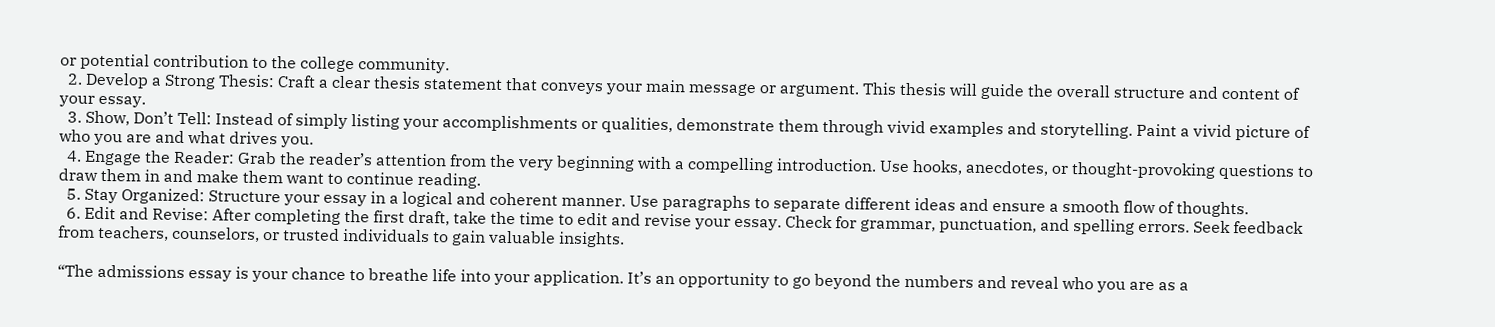or potential contribution to the college community.
  2. Develop a Strong Thesis: Craft a clear thesis statement that conveys your main message or argument. This thesis will guide the overall structure and content of your essay.
  3. Show, Don’t Tell: Instead of simply listing your accomplishments or qualities, demonstrate them through vivid examples and storytelling. Paint a vivid picture of who you are and what drives you.
  4. Engage the Reader: Grab the reader’s attention from the very beginning with a compelling introduction. Use hooks, anecdotes, or thought-provoking questions to draw them in and make them want to continue reading.
  5. Stay Organized: Structure your essay in a logical and coherent manner. Use paragraphs to separate different ideas and ensure a smooth flow of thoughts.
  6. Edit and Revise: After completing the first draft, take the time to edit and revise your essay. Check for grammar, punctuation, and spelling errors. Seek feedback from teachers, counselors, or trusted individuals to gain valuable insights.

“The admissions essay is your chance to breathe life into your application. It’s an opportunity to go beyond the numbers and reveal who you are as a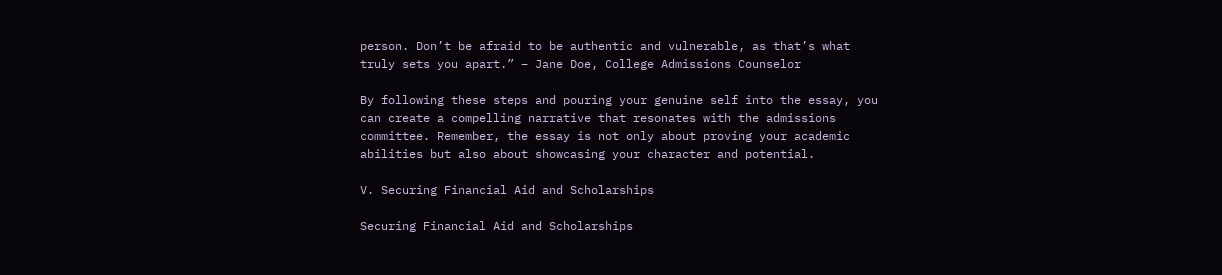person. Don’t be afraid to be authentic and vulnerable, as that’s what truly sets you apart.” – Jane Doe, College Admissions Counselor

By following these steps and pouring your genuine self into the essay, you can create a compelling narrative that resonates with the admissions committee. Remember, the essay is not only about proving your academic abilities but also about showcasing your character and potential.

V. Securing Financial Aid and Scholarships

Securing Financial Aid and Scholarships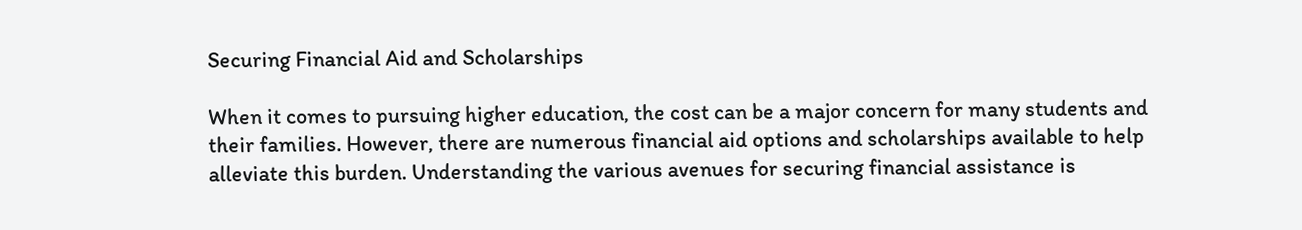Securing Financial Aid and Scholarships

When it comes to pursuing higher education, the cost can be a major concern for many students and their families. However, there are numerous financial aid options and scholarships available to help alleviate this burden. Understanding the various avenues for securing financial assistance is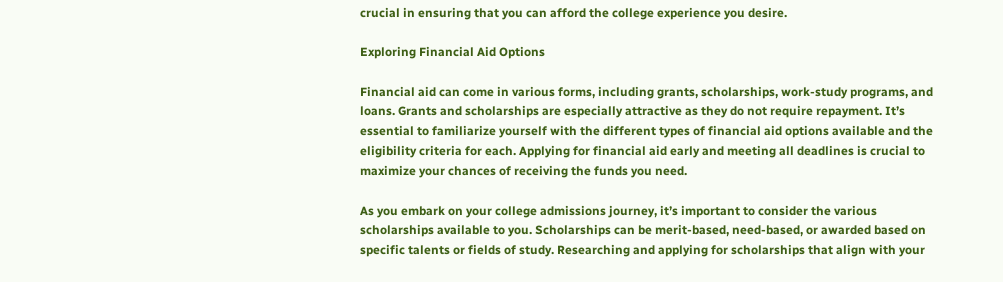crucial in ensuring that you can afford the college experience you desire.

Exploring Financial Aid Options

Financial aid can come in various forms, including grants, scholarships, work-study programs, and loans. Grants and scholarships are especially attractive as they do not require repayment. It’s essential to familiarize yourself with the different types of financial aid options available and the eligibility criteria for each. Applying for financial aid early and meeting all deadlines is crucial to maximize your chances of receiving the funds you need.

As you embark on your college admissions journey, it’s important to consider the various scholarships available to you. Scholarships can be merit-based, need-based, or awarded based on specific talents or fields of study. Researching and applying for scholarships that align with your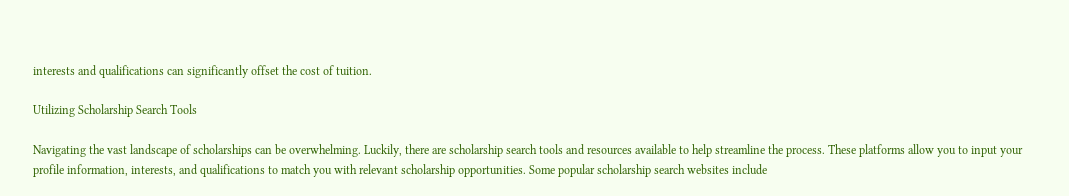interests and qualifications can significantly offset the cost of tuition.

Utilizing Scholarship Search Tools

Navigating the vast landscape of scholarships can be overwhelming. Luckily, there are scholarship search tools and resources available to help streamline the process. These platforms allow you to input your profile information, interests, and qualifications to match you with relevant scholarship opportunities. Some popular scholarship search websites include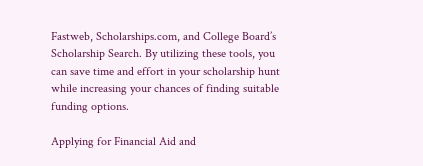Fastweb, Scholarships.com, and College Board’s Scholarship Search. By utilizing these tools, you can save time and effort in your scholarship hunt while increasing your chances of finding suitable funding options.

Applying for Financial Aid and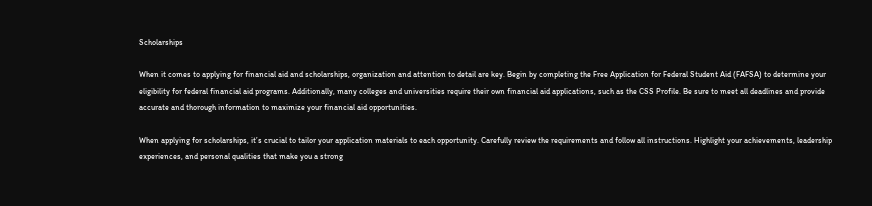Scholarships

When it comes to applying for financial aid and scholarships, organization and attention to detail are key. Begin by completing the Free Application for Federal Student Aid (FAFSA) to determine your eligibility for federal financial aid programs. Additionally, many colleges and universities require their own financial aid applications, such as the CSS Profile. Be sure to meet all deadlines and provide accurate and thorough information to maximize your financial aid opportunities.

When applying for scholarships, it’s crucial to tailor your application materials to each opportunity. Carefully review the requirements and follow all instructions. Highlight your achievements, leadership experiences, and personal qualities that make you a strong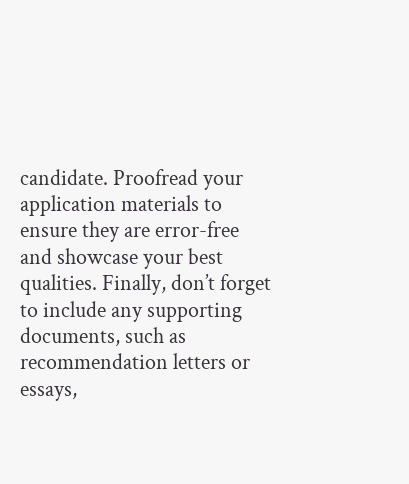candidate. Proofread your application materials to ensure they are error-free and showcase your best qualities. Finally, don’t forget to include any supporting documents, such as recommendation letters or essays,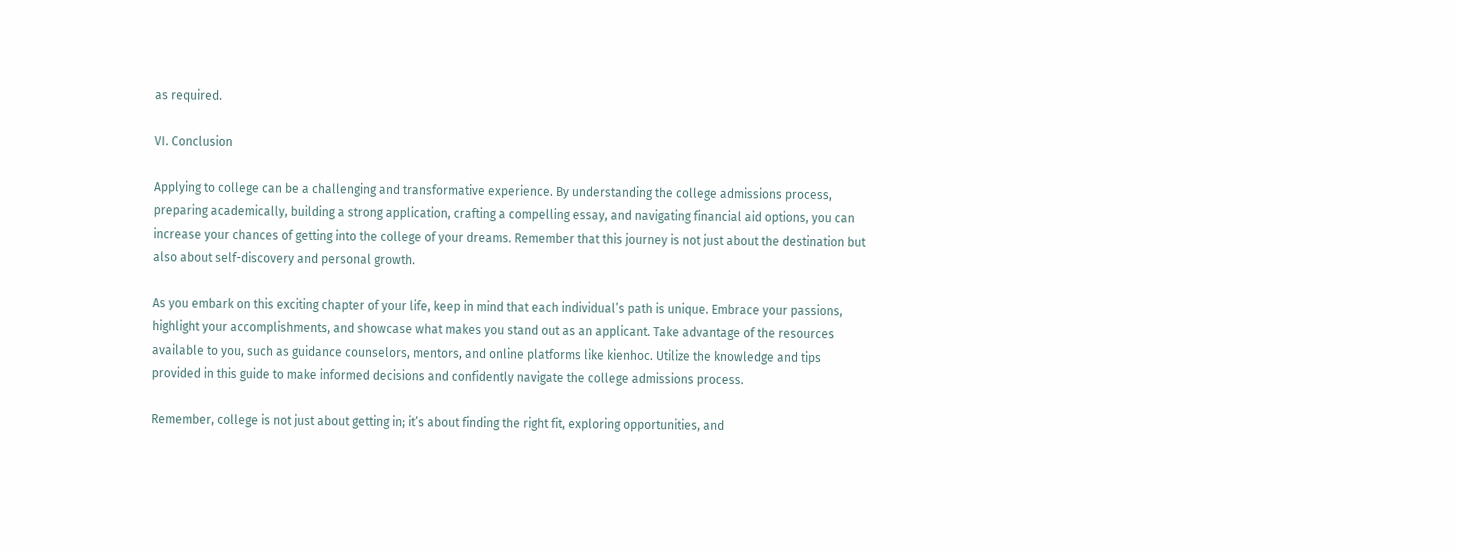as required.

VI. Conclusion

Applying to college can be a challenging and transformative experience. By understanding the college admissions process, preparing academically, building a strong application, crafting a compelling essay, and navigating financial aid options, you can increase your chances of getting into the college of your dreams. Remember that this journey is not just about the destination but also about self-discovery and personal growth.

As you embark on this exciting chapter of your life, keep in mind that each individual’s path is unique. Embrace your passions, highlight your accomplishments, and showcase what makes you stand out as an applicant. Take advantage of the resources available to you, such as guidance counselors, mentors, and online platforms like kienhoc. Utilize the knowledge and tips provided in this guide to make informed decisions and confidently navigate the college admissions process.

Remember, college is not just about getting in; it’s about finding the right fit, exploring opportunities, and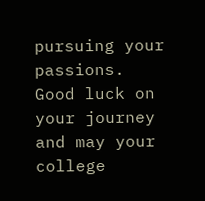pursuing your passions. Good luck on your journey and may your college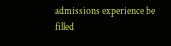admissions experience be filled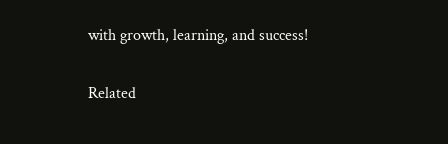with growth, learning, and success!

Related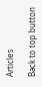Articles

Back to top button